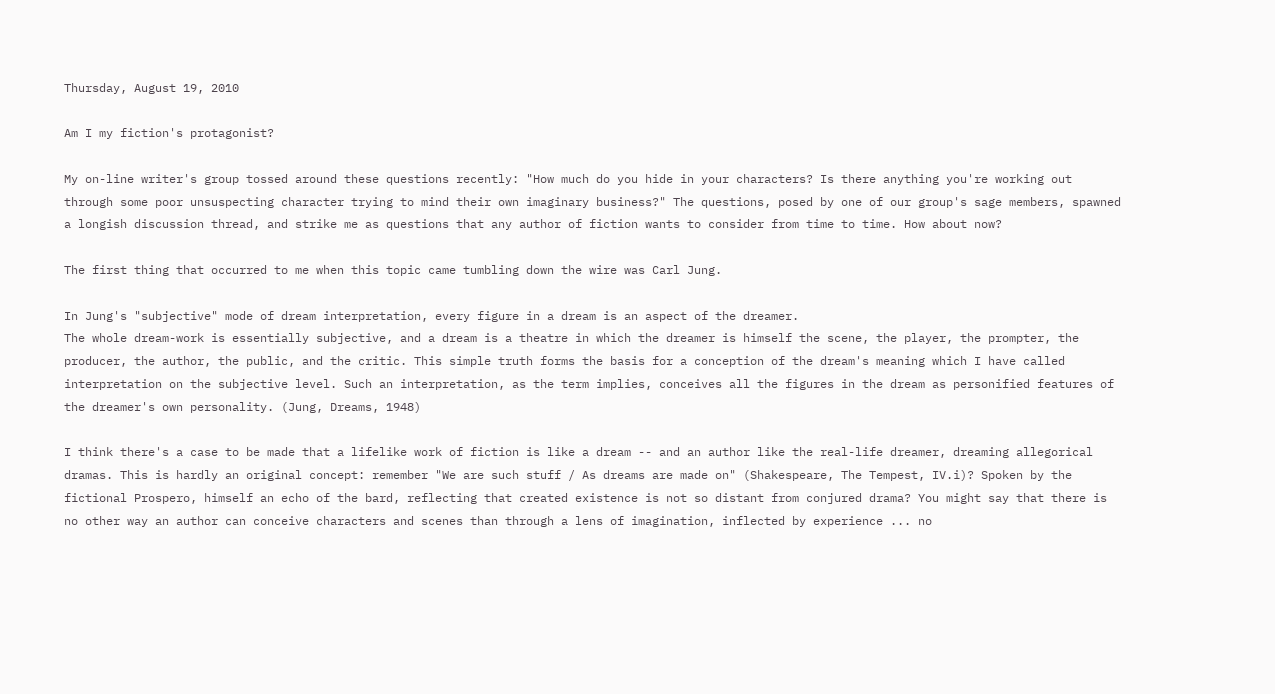Thursday, August 19, 2010

Am I my fiction's protagonist?

My on-line writer's group tossed around these questions recently: "How much do you hide in your characters? Is there anything you're working out through some poor unsuspecting character trying to mind their own imaginary business?" The questions, posed by one of our group's sage members, spawned a longish discussion thread, and strike me as questions that any author of fiction wants to consider from time to time. How about now?

The first thing that occurred to me when this topic came tumbling down the wire was Carl Jung.

In Jung's "subjective" mode of dream interpretation, every figure in a dream is an aspect of the dreamer.
The whole dream-work is essentially subjective, and a dream is a theatre in which the dreamer is himself the scene, the player, the prompter, the producer, the author, the public, and the critic. This simple truth forms the basis for a conception of the dream's meaning which I have called interpretation on the subjective level. Such an interpretation, as the term implies, conceives all the figures in the dream as personified features of the dreamer's own personality. (Jung, Dreams, 1948)

I think there's a case to be made that a lifelike work of fiction is like a dream -- and an author like the real-life dreamer, dreaming allegorical dramas. This is hardly an original concept: remember "We are such stuff / As dreams are made on" (Shakespeare, The Tempest, IV.i)? Spoken by the fictional Prospero, himself an echo of the bard, reflecting that created existence is not so distant from conjured drama? You might say that there is no other way an author can conceive characters and scenes than through a lens of imagination, inflected by experience ... no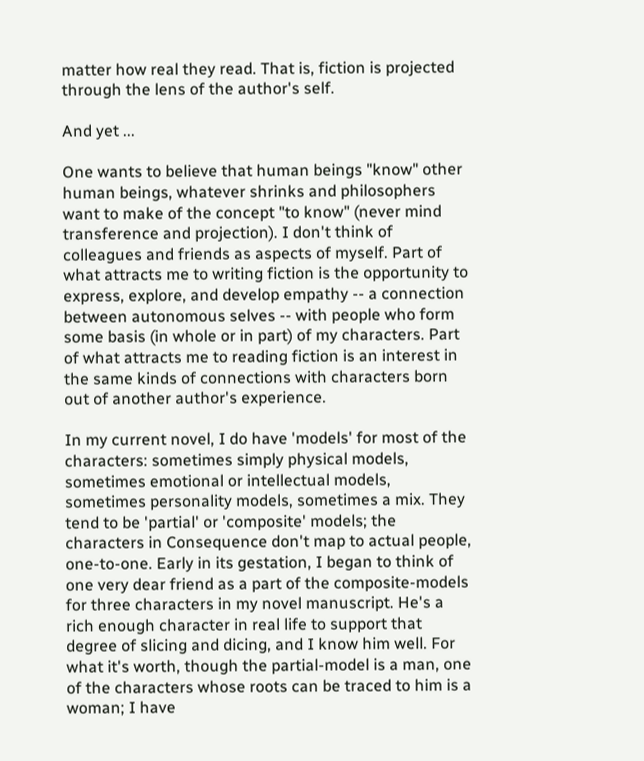matter how real they read. That is, fiction is projected through the lens of the author's self.

And yet ...

One wants to believe that human beings "know" other human beings, whatever shrinks and philosophers want to make of the concept "to know" (never mind transference and projection). I don't think of colleagues and friends as aspects of myself. Part of what attracts me to writing fiction is the opportunity to express, explore, and develop empathy -- a connection between autonomous selves -- with people who form some basis (in whole or in part) of my characters. Part of what attracts me to reading fiction is an interest in the same kinds of connections with characters born out of another author's experience.

In my current novel, I do have 'models' for most of the characters: sometimes simply physical models, sometimes emotional or intellectual models, sometimes personality models, sometimes a mix. They tend to be 'partial' or 'composite' models; the characters in Consequence don't map to actual people, one-to-one. Early in its gestation, I began to think of one very dear friend as a part of the composite-models for three characters in my novel manuscript. He's a rich enough character in real life to support that degree of slicing and dicing, and I know him well. For what it's worth, though the partial-model is a man, one of the characters whose roots can be traced to him is a woman; I have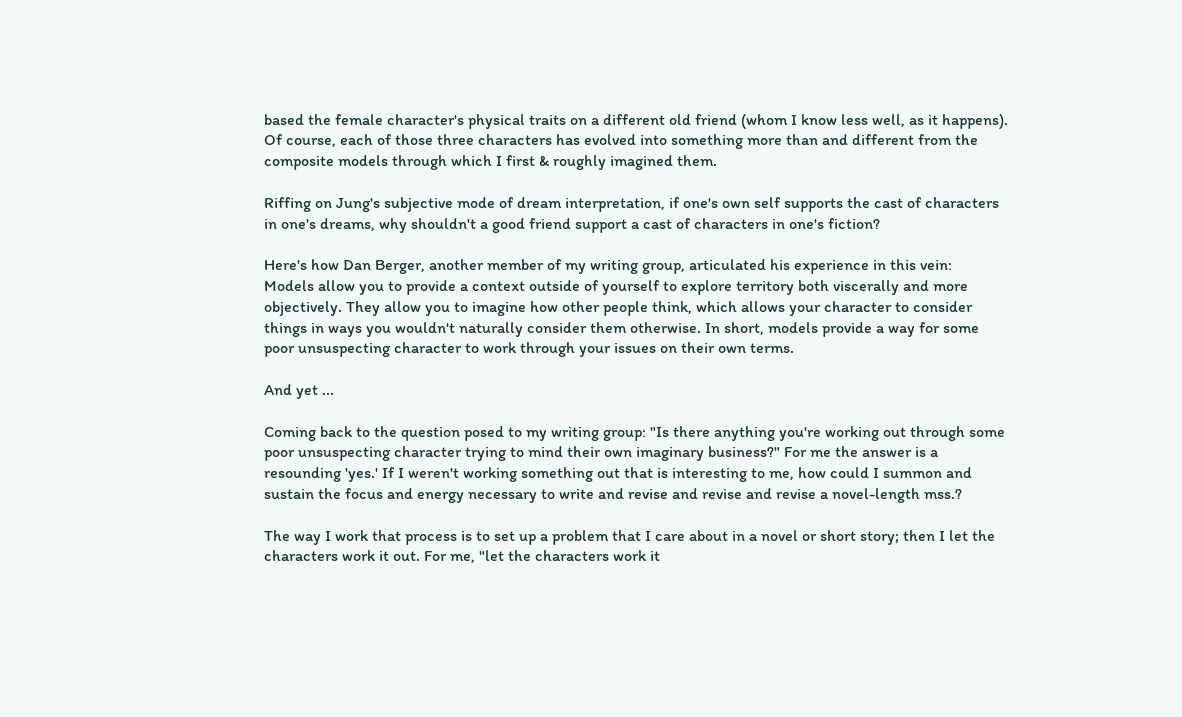based the female character's physical traits on a different old friend (whom I know less well, as it happens). Of course, each of those three characters has evolved into something more than and different from the composite models through which I first & roughly imagined them.

Riffing on Jung's subjective mode of dream interpretation, if one's own self supports the cast of characters in one's dreams, why shouldn't a good friend support a cast of characters in one's fiction?

Here's how Dan Berger, another member of my writing group, articulated his experience in this vein:
Models allow you to provide a context outside of yourself to explore territory both viscerally and more objectively. They allow you to imagine how other people think, which allows your character to consider things in ways you wouldn't naturally consider them otherwise. In short, models provide a way for some poor unsuspecting character to work through your issues on their own terms.

And yet ...

Coming back to the question posed to my writing group: "Is there anything you're working out through some poor unsuspecting character trying to mind their own imaginary business?" For me the answer is a resounding 'yes.' If I weren't working something out that is interesting to me, how could I summon and sustain the focus and energy necessary to write and revise and revise and revise a novel-length mss.?

The way I work that process is to set up a problem that I care about in a novel or short story; then I let the characters work it out. For me, "let the characters work it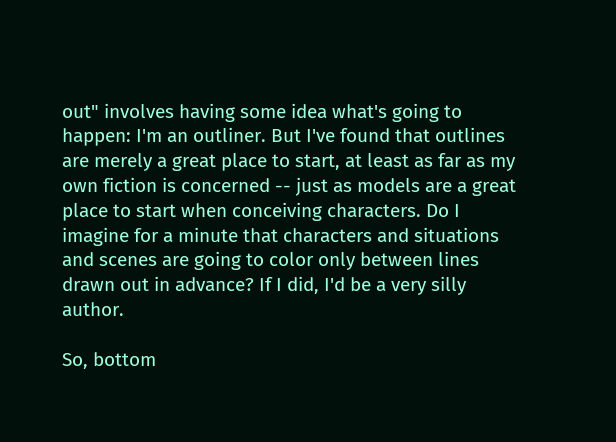out" involves having some idea what's going to happen: I'm an outliner. But I've found that outlines are merely a great place to start, at least as far as my own fiction is concerned -- just as models are a great place to start when conceiving characters. Do I imagine for a minute that characters and situations and scenes are going to color only between lines drawn out in advance? If I did, I'd be a very silly author.

So, bottom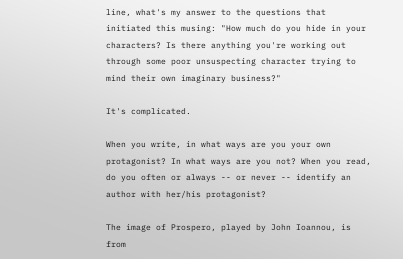line, what's my answer to the questions that initiated this musing: "How much do you hide in your characters? Is there anything you're working out through some poor unsuspecting character trying to mind their own imaginary business?"

It's complicated.

When you write, in what ways are you your own protagonist? In what ways are you not? When you read, do you often or always -- or never -- identify an author with her/his protagonist?

The image of Prospero, played by John Ioannou, is from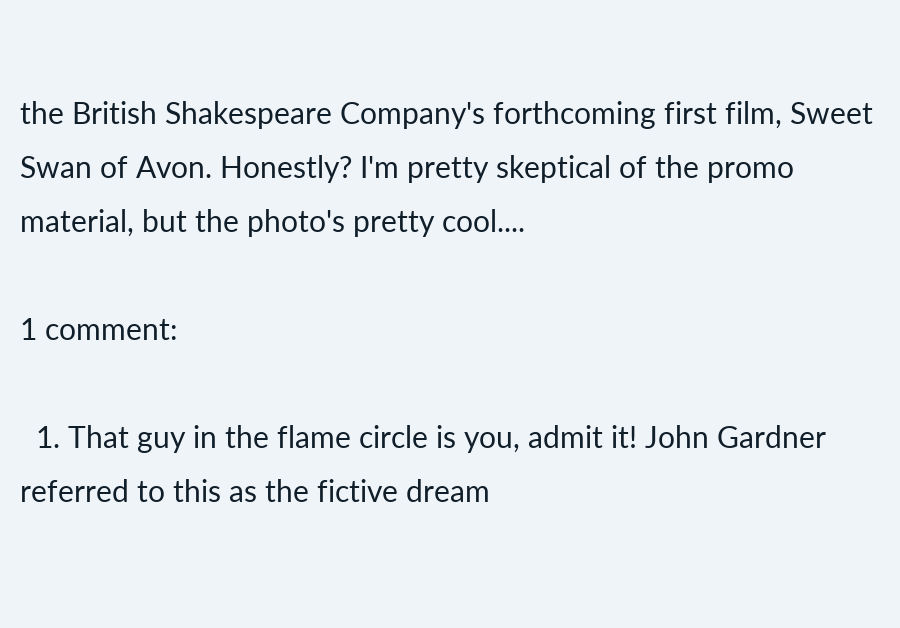the British Shakespeare Company's forthcoming first film, Sweet Swan of Avon. Honestly? I'm pretty skeptical of the promo material, but the photo's pretty cool....

1 comment:

  1. That guy in the flame circle is you, admit it! John Gardner referred to this as the fictive dream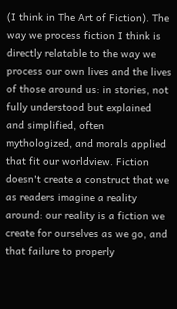(I think in The Art of Fiction). The way we process fiction I think is directly relatable to the way we process our own lives and the lives of those around us: in stories, not fully understood but explained and simplified, often mythologized, and morals applied that fit our worldview. Fiction doesn't create a construct that we as readers imagine a reality around: our reality is a fiction we create for ourselves as we go, and that failure to properly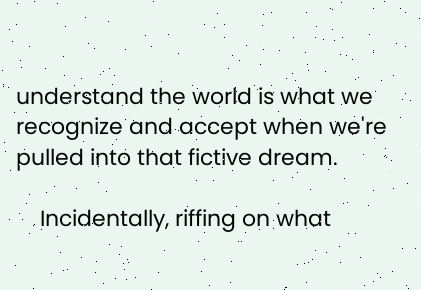understand the world is what we recognize and accept when we're pulled into that fictive dream.

    Incidentally, riffing on what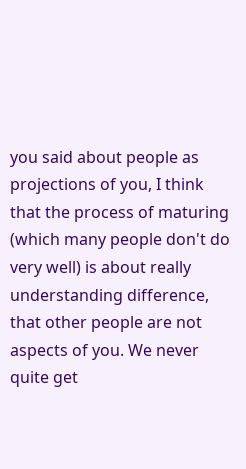you said about people as projections of you, I think that the process of maturing (which many people don't do very well) is about really understanding difference, that other people are not aspects of you. We never quite get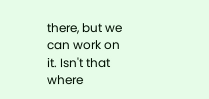there, but we can work on it. Isn't that where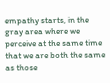empathy starts, in the gray area where we perceive at the same time that we are both the same as those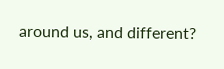around us, and different?